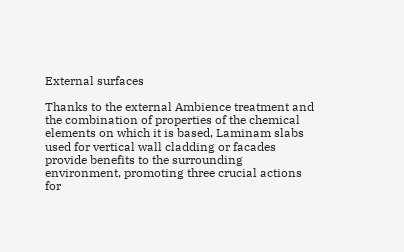External surfaces

Thanks to the external Ambience treatment and the combination of properties of the chemical elements on which it is based, Laminam slabs used for vertical wall cladding or facades provide benefits to the surrounding environment, promoting three crucial actions for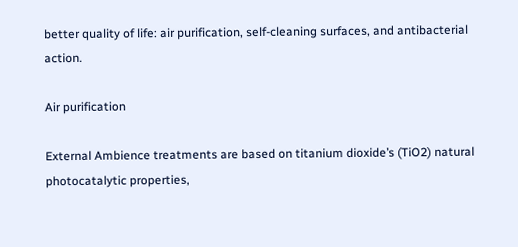better quality of life: air purification, self-cleaning surfaces, and antibacterial action.

Air purification

External Ambience treatments are based on titanium dioxide’s (TiO2) natural photocatalytic properties,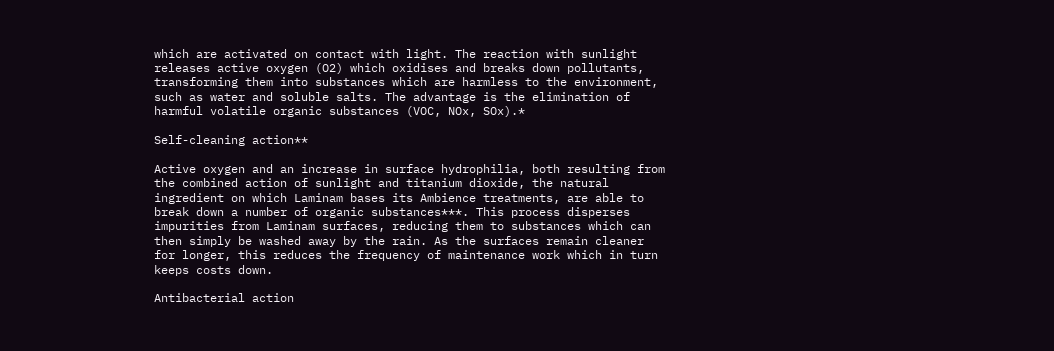which are activated on contact with light. The reaction with sunlight releases active oxygen (O2) which oxidises and breaks down pollutants, transforming them into substances which are harmless to the environment, such as water and soluble salts. The advantage is the elimination of harmful volatile organic substances (VOC, NOx, SOx).*

Self-cleaning action**

Active oxygen and an increase in surface hydrophilia, both resulting from the combined action of sunlight and titanium dioxide, the natural ingredient on which Laminam bases its Ambience treatments, are able to break down a number of organic substances***. This process disperses impurities from Laminam surfaces, reducing them to substances which can then simply be washed away by the rain. As the surfaces remain cleaner for longer, this reduces the frequency of maintenance work which in turn keeps costs down.

Antibacterial action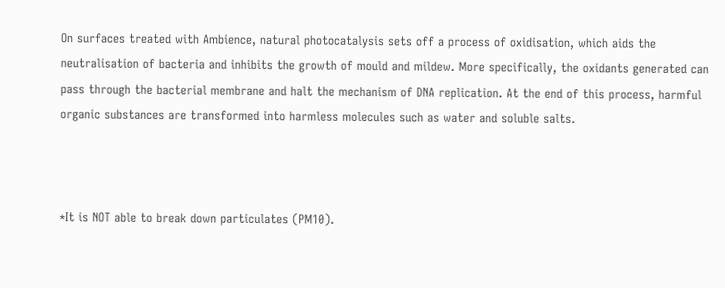On surfaces treated with Ambience, natural photocatalysis sets off a process of oxidisation, which aids the neutralisation of bacteria and inhibits the growth of mould and mildew. More specifically, the oxidants generated can pass through the bacterial membrane and halt the mechanism of DNA replication. At the end of this process, harmful organic substances are transformed into harmless molecules such as water and soluble salts.



*It is NOT able to break down particulates (PM10).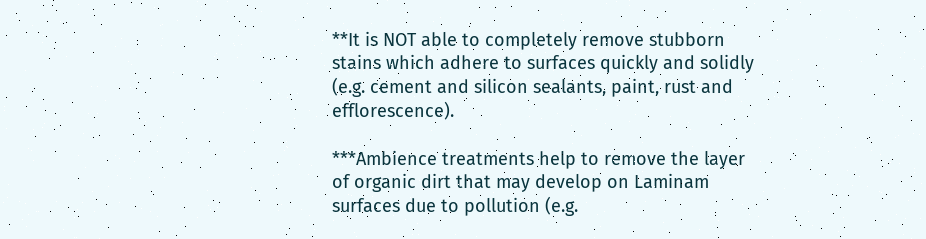**It is NOT able to completely remove stubborn stains which adhere to surfaces quickly and solidly (e.g. cement and silicon sealants, paint, rust and efflorescence).

***Ambience treatments help to remove the layer of organic dirt that may develop on Laminam surfaces due to pollution (e.g.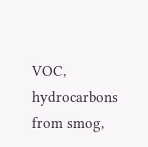VOC, hydrocarbons from smog,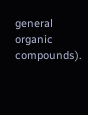general organic compounds).